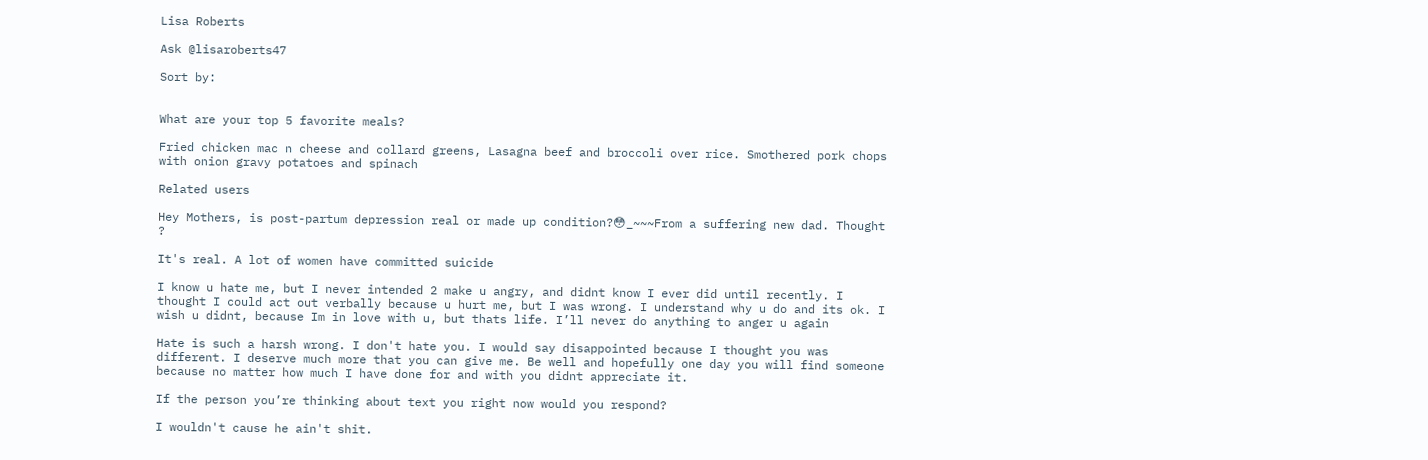Lisa Roberts

Ask @lisaroberts47

Sort by:


What are your top 5 favorite meals?

Fried chicken mac n cheese and collard greens, Lasagna beef and broccoli over rice. Smothered pork chops with onion gravy potatoes and spinach

Related users

Hey Mothers, is post-partum depression real or made up condition?😳_~~~From a suffering new dad. Thought ?

It's real. A lot of women have committed suicide

I know u hate me, but I never intended 2 make u angry, and didnt know I ever did until recently. I thought I could act out verbally because u hurt me, but I was wrong. I understand why u do and its ok. I wish u didnt, because Im in love with u, but thats life. I’ll never do anything to anger u again

Hate is such a harsh wrong. I don't hate you. I would say disappointed because I thought you was different. I deserve much more that you can give me. Be well and hopefully one day you will find someone because no matter how much I have done for and with you didnt appreciate it.

If the person you’re thinking about text you right now would you respond?

I wouldn't cause he ain't shit.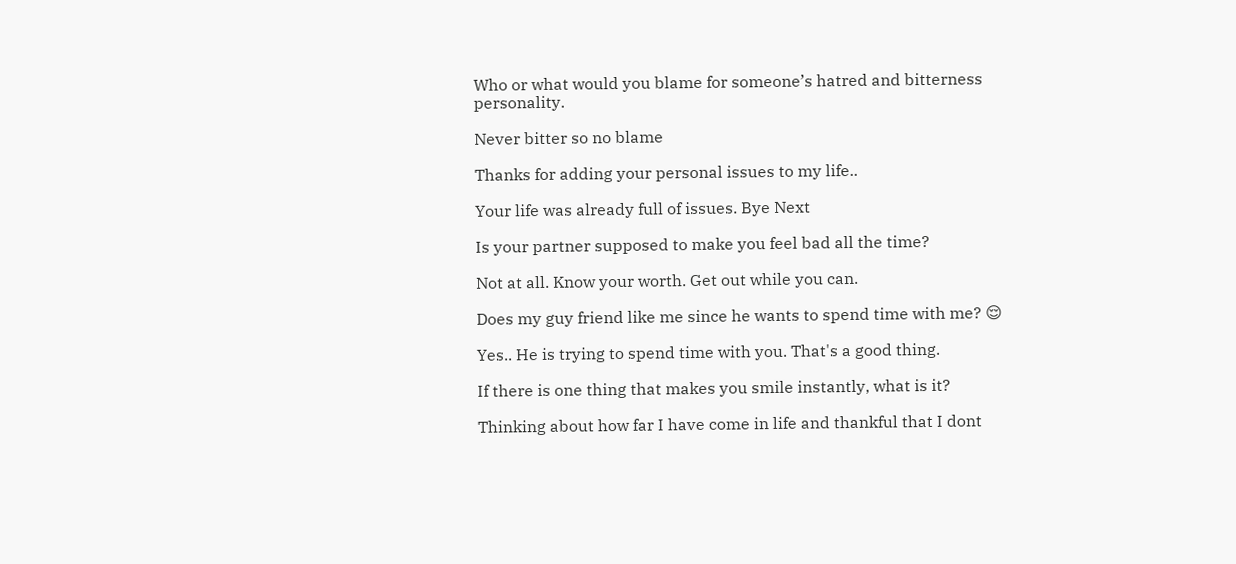Who or what would you blame for someone’s hatred and bitterness personality.

Never bitter so no blame

Thanks for adding your personal issues to my life..

Your life was already full of issues. Bye Next

Is your partner supposed to make you feel bad all the time?

Not at all. Know your worth. Get out while you can.

Does my guy friend like me since he wants to spend time with me? 😌

Yes.. He is trying to spend time with you. That's a good thing.

If there is one thing that makes you smile instantly, what is it?

Thinking about how far I have come in life and thankful that I dont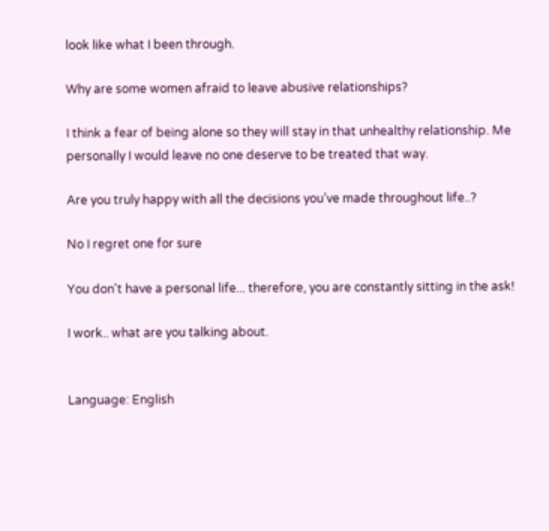look like what I been through.

Why are some women afraid to leave abusive relationships?

I think a fear of being alone so they will stay in that unhealthy relationship. Me personally I would leave no one deserve to be treated that way.

Are you truly happy with all the decisions you’ve made throughout life..?

No I regret one for sure

You don't have a personal life... therefore, you are constantly sitting in the ask!

I work.. what are you talking about.


Language: English